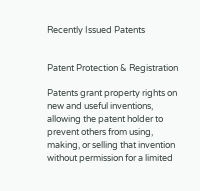Recently Issued Patents


Patent Protection & Registration

Patents grant property rights on new and useful inventions, allowing the patent holder to prevent others from using, making, or selling that invention without permission for a limited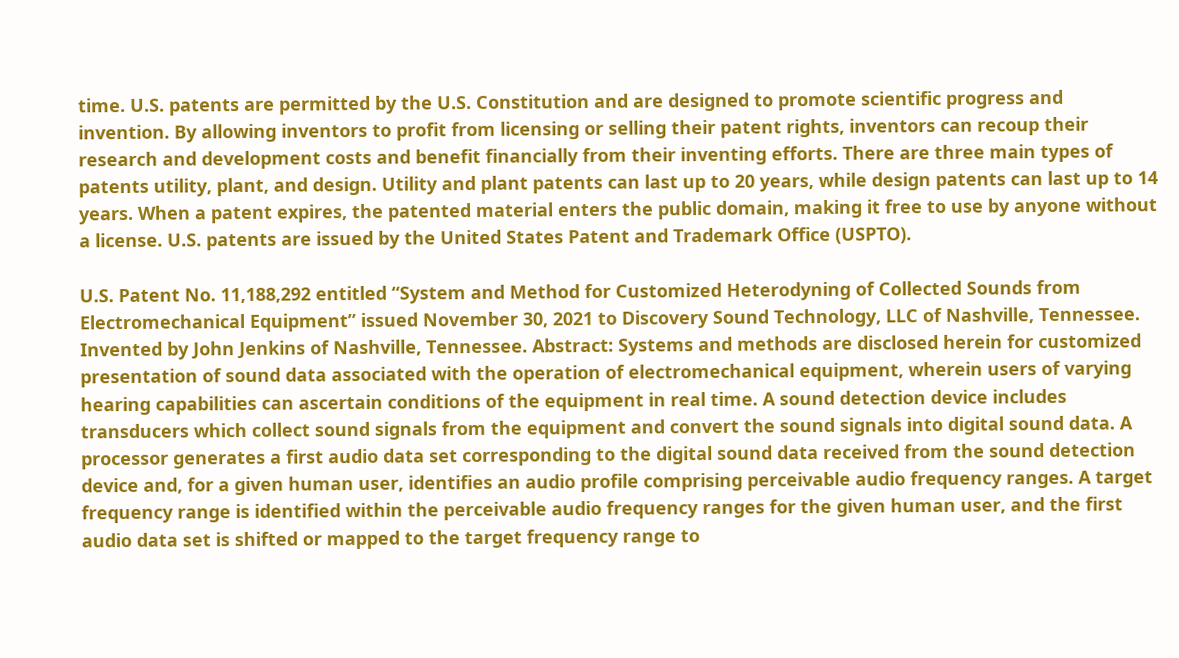time. U.S. patents are permitted by the U.S. Constitution and are designed to promote scientific progress and invention. By allowing inventors to profit from licensing or selling their patent rights, inventors can recoup their research and development costs and benefit financially from their inventing efforts. There are three main types of patents utility, plant, and design. Utility and plant patents can last up to 20 years, while design patents can last up to 14 years. When a patent expires, the patented material enters the public domain, making it free to use by anyone without a license. U.S. patents are issued by the United States Patent and Trademark Office (USPTO).

U.S. Patent No. 11,188,292 entitled “System and Method for Customized Heterodyning of Collected Sounds from Electromechanical Equipment” issued November 30, 2021 to Discovery Sound Technology, LLC of Nashville, Tennessee. Invented by John Jenkins of Nashville, Tennessee. Abstract: Systems and methods are disclosed herein for customized presentation of sound data associated with the operation of electromechanical equipment, wherein users of varying hearing capabilities can ascertain conditions of the equipment in real time. A sound detection device includes transducers which collect sound signals from the equipment and convert the sound signals into digital sound data. A processor generates a first audio data set corresponding to the digital sound data received from the sound detection device and, for a given human user, identifies an audio profile comprising perceivable audio frequency ranges. A target frequency range is identified within the perceivable audio frequency ranges for the given human user, and the first audio data set is shifted or mapped to the target frequency range to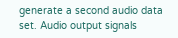generate a second audio data set. Audio output signals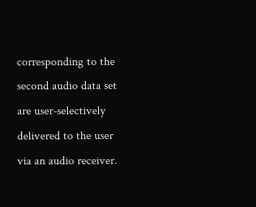corresponding to the second audio data set are user-selectively delivered to the user via an audio receiver.